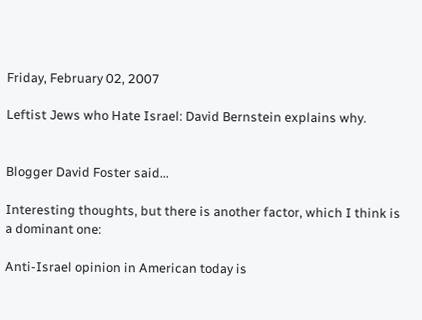Friday, February 02, 2007

Leftist Jews who Hate Israel: David Bernstein explains why.


Blogger David Foster said...

Interesting thoughts, but there is another factor, which I think is a dominant one:

Anti-Israel opinion in American today is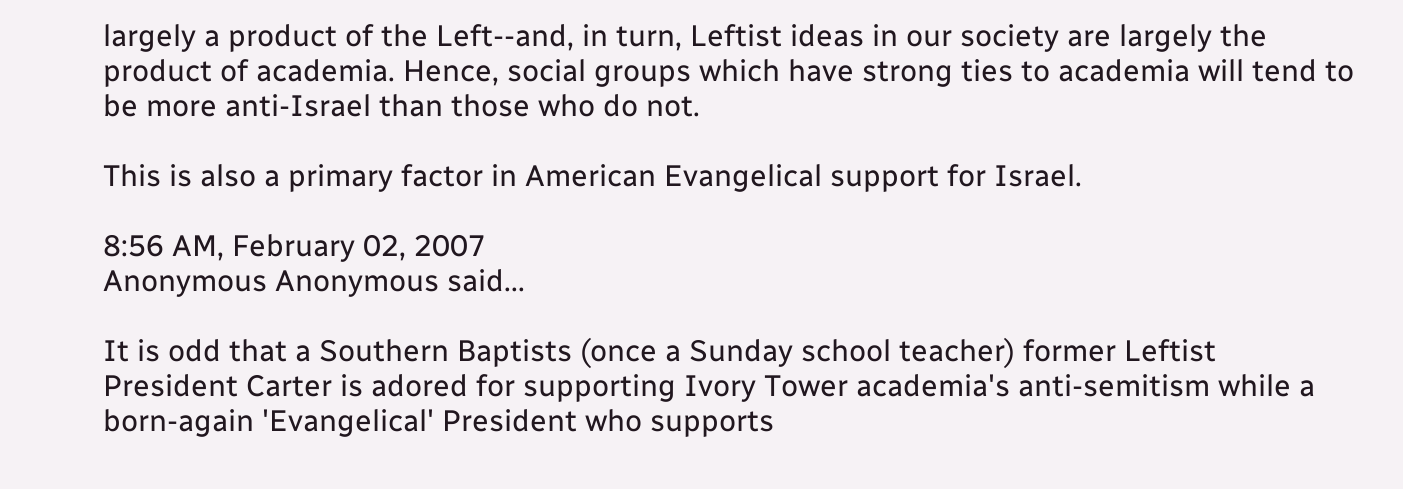largely a product of the Left--and, in turn, Leftist ideas in our society are largely the product of academia. Hence, social groups which have strong ties to academia will tend to be more anti-Israel than those who do not.

This is also a primary factor in American Evangelical support for Israel.

8:56 AM, February 02, 2007
Anonymous Anonymous said...

It is odd that a Southern Baptists (once a Sunday school teacher) former Leftist President Carter is adored for supporting Ivory Tower academia's anti-semitism while a born-again 'Evangelical' President who supports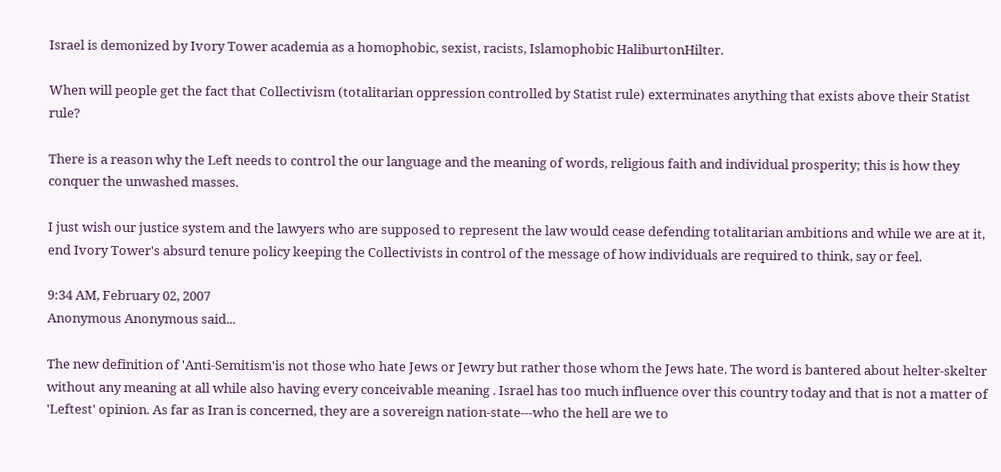Israel is demonized by Ivory Tower academia as a homophobic, sexist, racists, Islamophobic HaliburtonHilter.

When will people get the fact that Collectivism (totalitarian oppression controlled by Statist rule) exterminates anything that exists above their Statist rule?

There is a reason why the Left needs to control the our language and the meaning of words, religious faith and individual prosperity; this is how they conquer the unwashed masses.

I just wish our justice system and the lawyers who are supposed to represent the law would cease defending totalitarian ambitions and while we are at it, end Ivory Tower's absurd tenure policy keeping the Collectivists in control of the message of how individuals are required to think, say or feel.

9:34 AM, February 02, 2007
Anonymous Anonymous said...

The new definition of 'Anti-Semitism'is not those who hate Jews or Jewry but rather those whom the Jews hate. The word is bantered about helter-skelter without any meaning at all while also having every conceivable meaning . Israel has too much influence over this country today and that is not a matter of 'Leftest' opinion. As far as Iran is concerned, they are a sovereign nation-state---who the hell are we to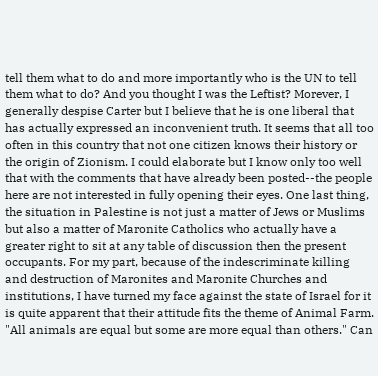tell them what to do and more importantly who is the UN to tell them what to do? And you thought I was the Leftist? Morever, I generally despise Carter but I believe that he is one liberal that has actually expressed an inconvenient truth. It seems that all too often in this country that not one citizen knows their history or the origin of Zionism. I could elaborate but I know only too well that with the comments that have already been posted--the people here are not interested in fully opening their eyes. One last thing, the situation in Palestine is not just a matter of Jews or Muslims but also a matter of Maronite Catholics who actually have a greater right to sit at any table of discussion then the present occupants. For my part, because of the indescriminate killing and destruction of Maronites and Maronite Churches and institutions, I have turned my face against the state of Israel for it is quite apparent that their attitude fits the theme of Animal Farm. "All animals are equal but some are more equal than others." Can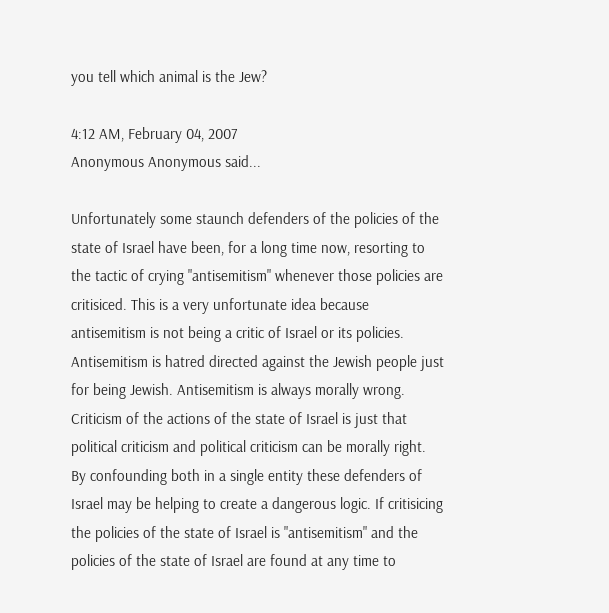you tell which animal is the Jew?

4:12 AM, February 04, 2007
Anonymous Anonymous said...

Unfortunately some staunch defenders of the policies of the state of Israel have been, for a long time now, resorting to the tactic of crying "antisemitism" whenever those policies are critisiced. This is a very unfortunate idea because antisemitism is not being a critic of Israel or its policies. Antisemitism is hatred directed against the Jewish people just for being Jewish. Antisemitism is always morally wrong. Criticism of the actions of the state of Israel is just that political criticism and political criticism can be morally right. By confounding both in a single entity these defenders of Israel may be helping to create a dangerous logic. If critisicing the policies of the state of Israel is "antisemitism" and the policies of the state of Israel are found at any time to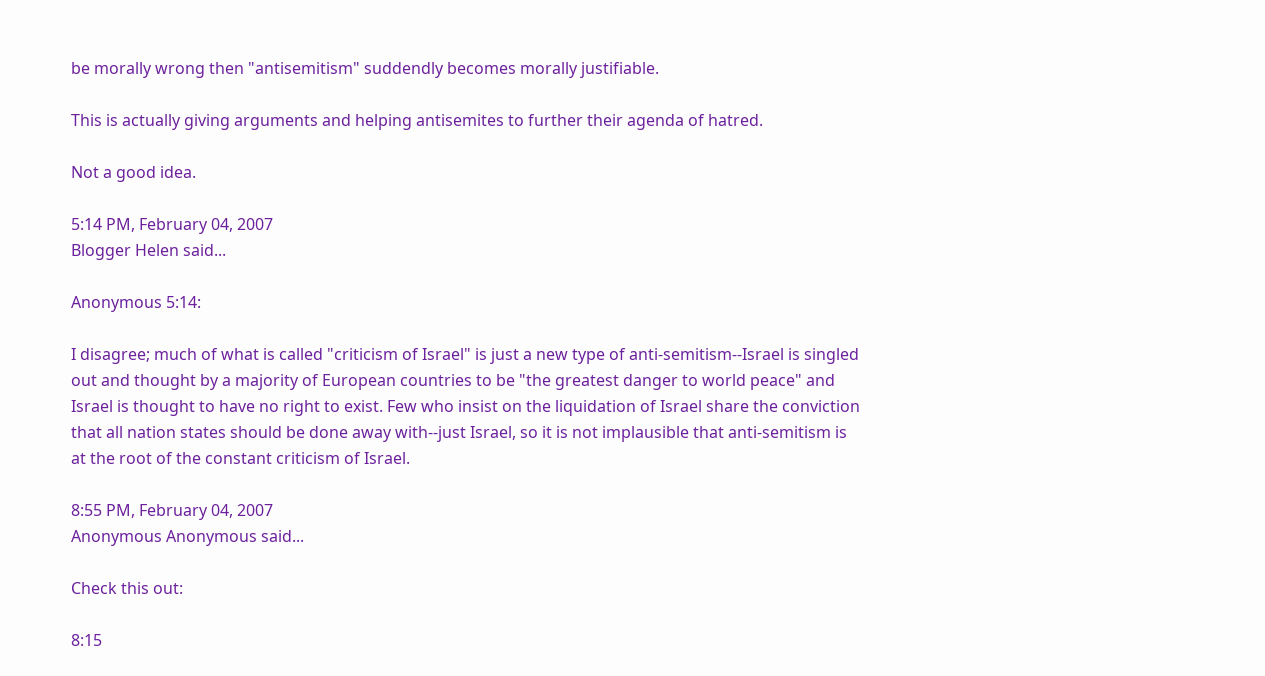be morally wrong then "antisemitism" suddendly becomes morally justifiable.

This is actually giving arguments and helping antisemites to further their agenda of hatred.

Not a good idea.

5:14 PM, February 04, 2007
Blogger Helen said...

Anonymous 5:14:

I disagree; much of what is called "criticism of Israel" is just a new type of anti-semitism--Israel is singled out and thought by a majority of European countries to be "the greatest danger to world peace" and Israel is thought to have no right to exist. Few who insist on the liquidation of Israel share the conviction that all nation states should be done away with--just Israel, so it is not implausible that anti-semitism is at the root of the constant criticism of Israel.

8:55 PM, February 04, 2007
Anonymous Anonymous said...

Check this out:

8:15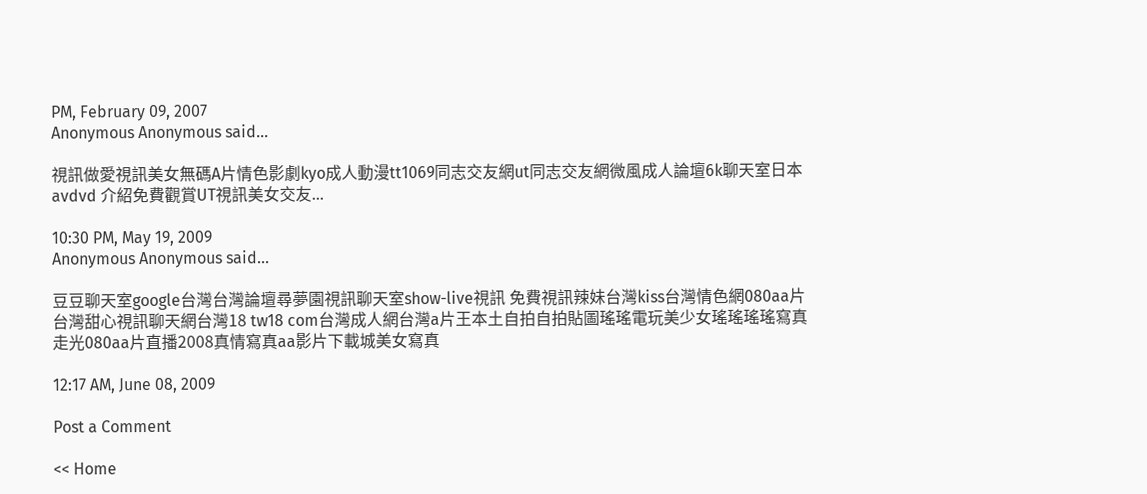PM, February 09, 2007
Anonymous Anonymous said...

視訊做愛視訊美女無碼A片情色影劇kyo成人動漫tt1069同志交友網ut同志交友網微風成人論壇6k聊天室日本 avdvd 介紹免費觀賞UT視訊美女交友...

10:30 PM, May 19, 2009
Anonymous Anonymous said...

豆豆聊天室google台灣台灣論壇尋夢園視訊聊天室show-live視訊 免費視訊辣妹台灣kiss台灣情色網080aa片台灣甜心視訊聊天網台灣18 tw18 com台灣成人網台灣a片王本土自拍自拍貼圖瑤瑤電玩美少女瑤瑤瑤瑤寫真走光080aa片直播2008真情寫真aa影片下載城美女寫真

12:17 AM, June 08, 2009

Post a Comment

<< Home